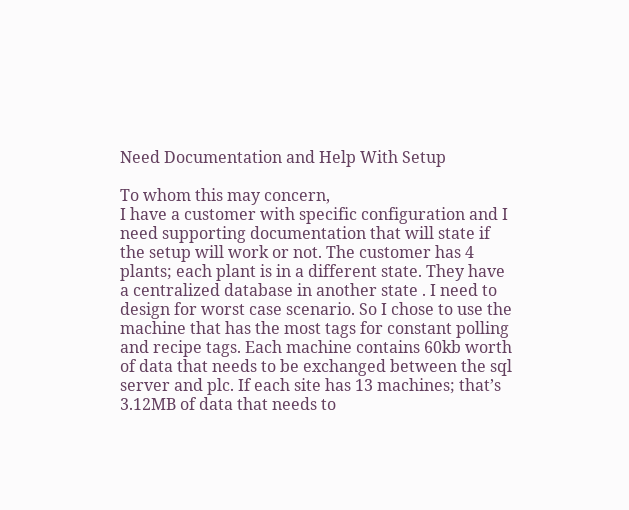Need Documentation and Help With Setup

To whom this may concern,
I have a customer with specific configuration and I need supporting documentation that will state if the setup will work or not. The customer has 4 plants; each plant is in a different state. They have a centralized database in another state . I need to design for worst case scenario. So I chose to use the machine that has the most tags for constant polling and recipe tags. Each machine contains 60kb worth of data that needs to be exchanged between the sql server and plc. If each site has 13 machines; that’s 3.12MB of data that needs to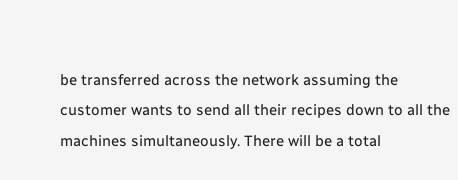be transferred across the network assuming the customer wants to send all their recipes down to all the machines simultaneously. There will be a total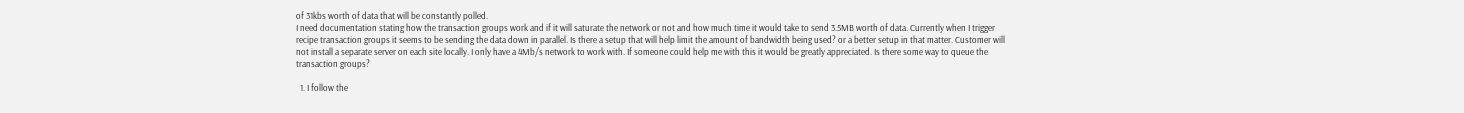of 31kbs worth of data that will be constantly polled.
I need documentation stating how the transaction groups work and if it will saturate the network or not and how much time it would take to send 3.5MB worth of data. Currently when I trigger recipe transaction groups it seems to be sending the data down in parallel. Is there a setup that will help limit the amount of bandwidth being used? or a better setup in that matter. Customer will not install a separate server on each site locally. I only have a 4Mb/s network to work with. If someone could help me with this it would be greatly appreciated. Is there some way to queue the transaction groups?

  1. I follow the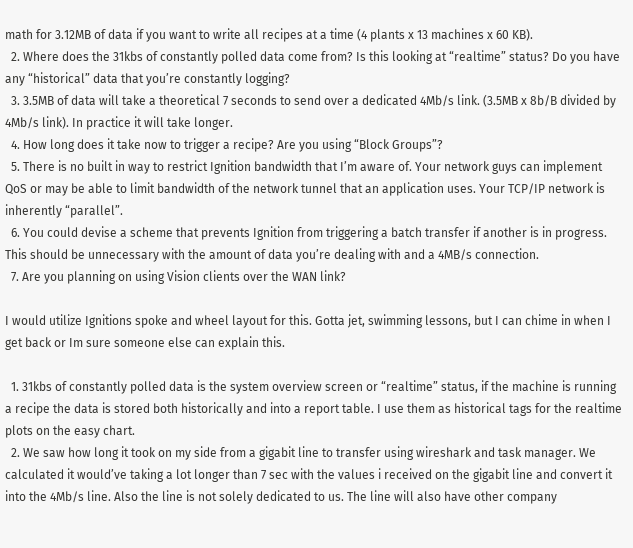math for 3.12MB of data if you want to write all recipes at a time (4 plants x 13 machines x 60 KB).
  2. Where does the 31kbs of constantly polled data come from? Is this looking at “realtime” status? Do you have any “historical” data that you’re constantly logging?
  3. 3.5MB of data will take a theoretical 7 seconds to send over a dedicated 4Mb/s link. (3.5MB x 8b/B divided by 4Mb/s link). In practice it will take longer.
  4. How long does it take now to trigger a recipe? Are you using “Block Groups”?
  5. There is no built in way to restrict Ignition bandwidth that I’m aware of. Your network guys can implement QoS or may be able to limit bandwidth of the network tunnel that an application uses. Your TCP/IP network is inherently “parallel”.
  6. You could devise a scheme that prevents Ignition from triggering a batch transfer if another is in progress. This should be unnecessary with the amount of data you’re dealing with and a 4MB/s connection.
  7. Are you planning on using Vision clients over the WAN link?

I would utilize Ignitions spoke and wheel layout for this. Gotta jet, swimming lessons, but I can chime in when I get back or Im sure someone else can explain this.

  1. 31kbs of constantly polled data is the system overview screen or “realtime” status, if the machine is running a recipe the data is stored both historically and into a report table. I use them as historical tags for the realtime plots on the easy chart.
  2. We saw how long it took on my side from a gigabit line to transfer using wireshark and task manager. We calculated it would’ve taking a lot longer than 7 sec with the values i received on the gigabit line and convert it into the 4Mb/s line. Also the line is not solely dedicated to us. The line will also have other company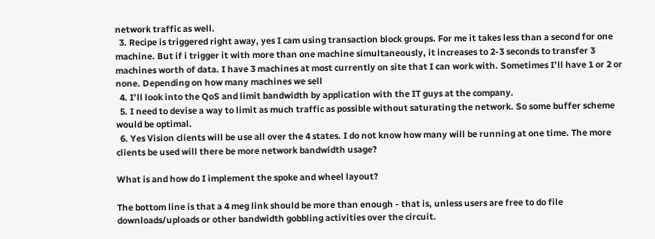network traffic as well.
  3. Recipe is triggered right away, yes I cam using transaction block groups. For me it takes less than a second for one machine. But if i trigger it with more than one machine simultaneously, it increases to 2-3 seconds to transfer 3 machines worth of data. I have 3 machines at most currently on site that I can work with. Sometimes I’ll have 1 or 2 or none. Depending on how many machines we sell
  4. I’ll look into the QoS and limit bandwidth by application with the IT guys at the company.
  5. I need to devise a way to limit as much traffic as possible without saturating the network. So some buffer scheme would be optimal.
  6. Yes Vision clients will be use all over the 4 states. I do not know how many will be running at one time. The more clients be used will there be more network bandwidth usage?

What is and how do I implement the spoke and wheel layout?

The bottom line is that a 4 meg link should be more than enough - that is, unless users are free to do file downloads/uploads or other bandwidth gobbling activities over the circuit.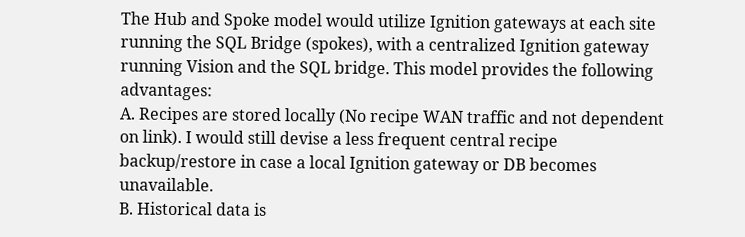The Hub and Spoke model would utilize Ignition gateways at each site running the SQL Bridge (spokes), with a centralized Ignition gateway running Vision and the SQL bridge. This model provides the following advantages:
A. Recipes are stored locally (No recipe WAN traffic and not dependent on link). I would still devise a less frequent central recipe backup/restore in case a local Ignition gateway or DB becomes unavailable.
B. Historical data is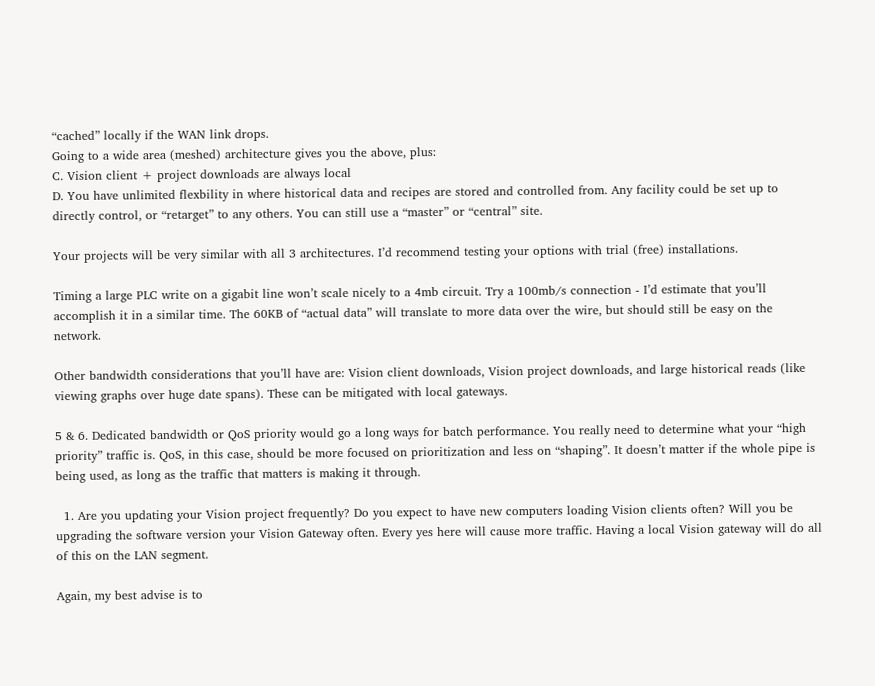“cached” locally if the WAN link drops.
Going to a wide area (meshed) architecture gives you the above, plus:
C. Vision client + project downloads are always local
D. You have unlimited flexbility in where historical data and recipes are stored and controlled from. Any facility could be set up to directly control, or “retarget” to any others. You can still use a “master” or “central” site.

Your projects will be very similar with all 3 architectures. I’d recommend testing your options with trial (free) installations.

Timing a large PLC write on a gigabit line won’t scale nicely to a 4mb circuit. Try a 100mb/s connection - I’d estimate that you’ll accomplish it in a similar time. The 60KB of “actual data” will translate to more data over the wire, but should still be easy on the network.

Other bandwidth considerations that you’ll have are: Vision client downloads, Vision project downloads, and large historical reads (like viewing graphs over huge date spans). These can be mitigated with local gateways.

5 & 6. Dedicated bandwidth or QoS priority would go a long ways for batch performance. You really need to determine what your “high priority” traffic is. QoS, in this case, should be more focused on prioritization and less on “shaping”. It doesn’t matter if the whole pipe is being used, as long as the traffic that matters is making it through.

  1. Are you updating your Vision project frequently? Do you expect to have new computers loading Vision clients often? Will you be upgrading the software version your Vision Gateway often. Every yes here will cause more traffic. Having a local Vision gateway will do all of this on the LAN segment.

Again, my best advise is to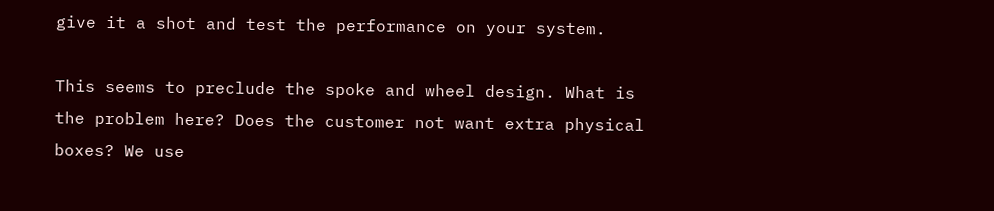give it a shot and test the performance on your system.

This seems to preclude the spoke and wheel design. What is the problem here? Does the customer not want extra physical boxes? We use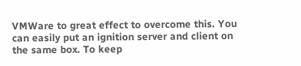VMWare to great effect to overcome this. You can easily put an ignition server and client on the same box. To keep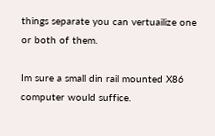things separate you can vertuailize one or both of them.

Im sure a small din rail mounted X86 computer would suffice.